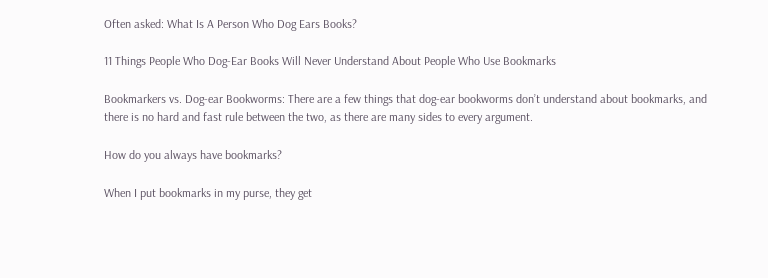Often asked: What Is A Person Who Dog Ears Books?

11 Things People Who Dog-Ear Books Will Never Understand About People Who Use Bookmarks

Bookmarkers vs. Dog-ear Bookworms: There are a few things that dog-ear bookworms don’t understand about bookmarks, and there is no hard and fast rule between the two, as there are many sides to every argument.

How do you always have bookmarks?

When I put bookmarks in my purse, they get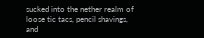sucked into the nether realm of loose tic tacs, pencil shavings, and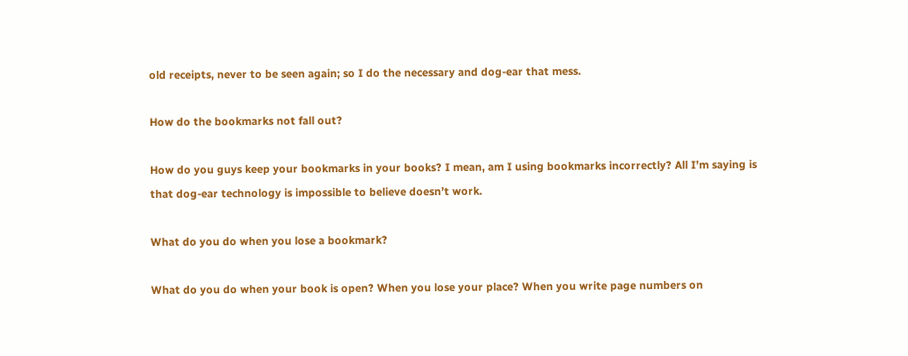old receipts, never to be seen again; so I do the necessary and dog-ear that mess.

How do the bookmarks not fall out?

How do you guys keep your bookmarks in your books? I mean, am I using bookmarks incorrectly? All I’m saying is that dog-ear technology is impossible to believe doesn’t work.

What do you do when you lose a bookmark?

What do you do when your book is open? When you lose your place? When you write page numbers on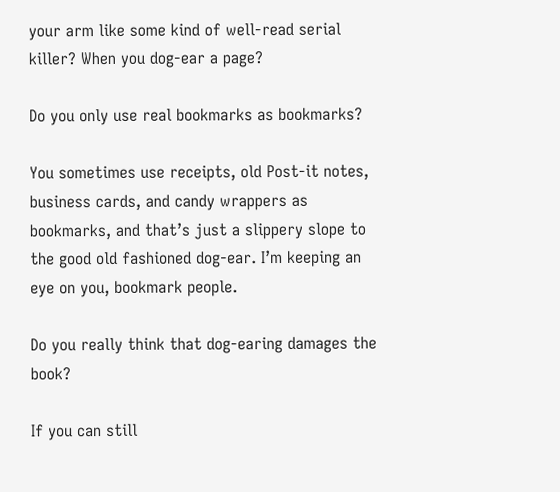your arm like some kind of well-read serial killer? When you dog-ear a page?

Do you only use real bookmarks as bookmarks?

You sometimes use receipts, old Post-it notes, business cards, and candy wrappers as bookmarks, and that’s just a slippery slope to the good old fashioned dog-ear. I’m keeping an eye on you, bookmark people.

Do you really think that dog-earing damages the book?

If you can still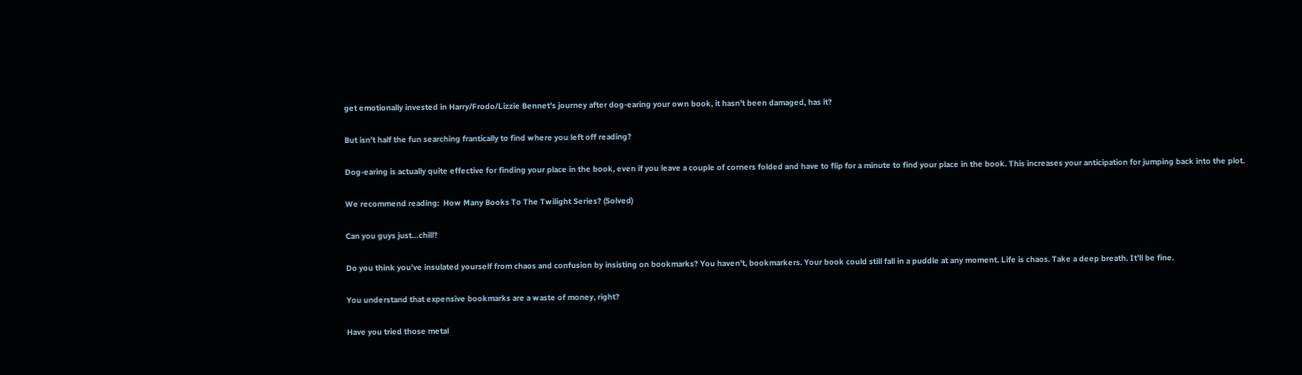get emotionally invested in Harry/Frodo/Lizzie Bennet’s journey after dog-earing your own book, it hasn’t been damaged, has it?

But isn’t half the fun searching frantically to find where you left off reading?

Dog-earing is actually quite effective for finding your place in the book, even if you leave a couple of corners folded and have to flip for a minute to find your place in the book. This increases your anticipation for jumping back into the plot.

We recommend reading:  How Many Books To The Twilight Series? (Solved)

Can you guys just…chill?

Do you think you’ve insulated yourself from chaos and confusion by insisting on bookmarks? You haven’t, bookmarkers. Your book could still fall in a puddle at any moment. Life is chaos. Take a deep breath. It’ll be fine.

You understand that expensive bookmarks are a waste of money, right?

Have you tried those metal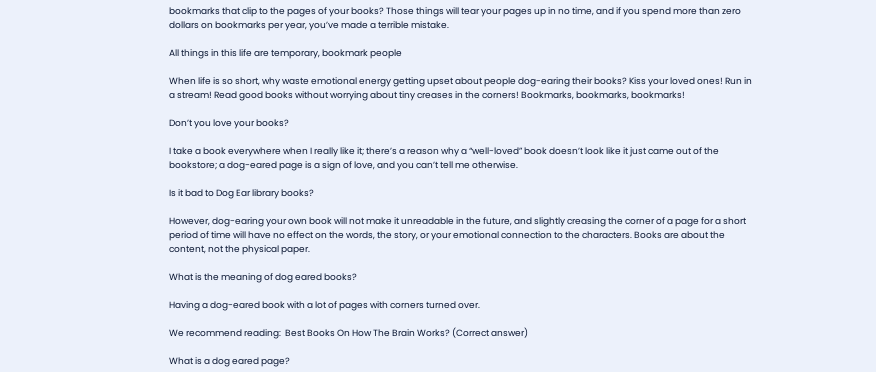bookmarks that clip to the pages of your books? Those things will tear your pages up in no time, and if you spend more than zero dollars on bookmarks per year, you’ve made a terrible mistake.

All things in this life are temporary, bookmark people

When life is so short, why waste emotional energy getting upset about people dog-earing their books? Kiss your loved ones! Run in a stream! Read good books without worrying about tiny creases in the corners! Bookmarks, bookmarks, bookmarks!

Don’t you love your books?

I take a book everywhere when I really like it; there’s a reason why a “well-loved” book doesn’t look like it just came out of the bookstore; a dog-eared page is a sign of love, and you can’t tell me otherwise.

Is it bad to Dog Ear library books?

However, dog-earing your own book will not make it unreadable in the future, and slightly creasing the corner of a page for a short period of time will have no effect on the words, the story, or your emotional connection to the characters. Books are about the content, not the physical paper.

What is the meaning of dog eared books?

Having a dog-eared book with a lot of pages with corners turned over.

We recommend reading:  Best Books On How The Brain Works? (Correct answer)

What is a dog eared page?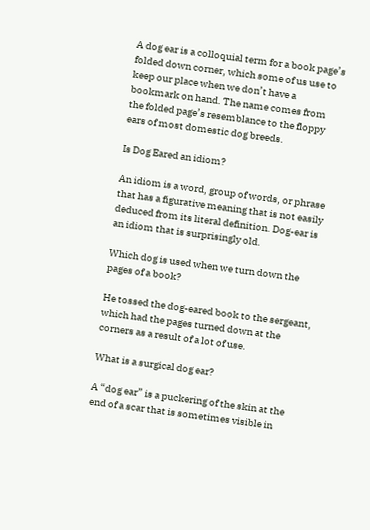A dog ear is a colloquial term for a book page’s folded down corner, which some of us use to keep our place when we don’t have a bookmark on hand. The name comes from the folded page’s resemblance to the floppy ears of most domestic dog breeds.

Is Dog Eared an idiom?

An idiom is a word, group of words, or phrase that has a figurative meaning that is not easily deduced from its literal definition. Dog-ear is an idiom that is surprisingly old.

Which dog is used when we turn down the pages of a book?

He tossed the dog-eared book to the sergeant, which had the pages turned down at the corners as a result of a lot of use.

What is a surgical dog ear?

A “dog ear” is a puckering of the skin at the end of a scar that is sometimes visible in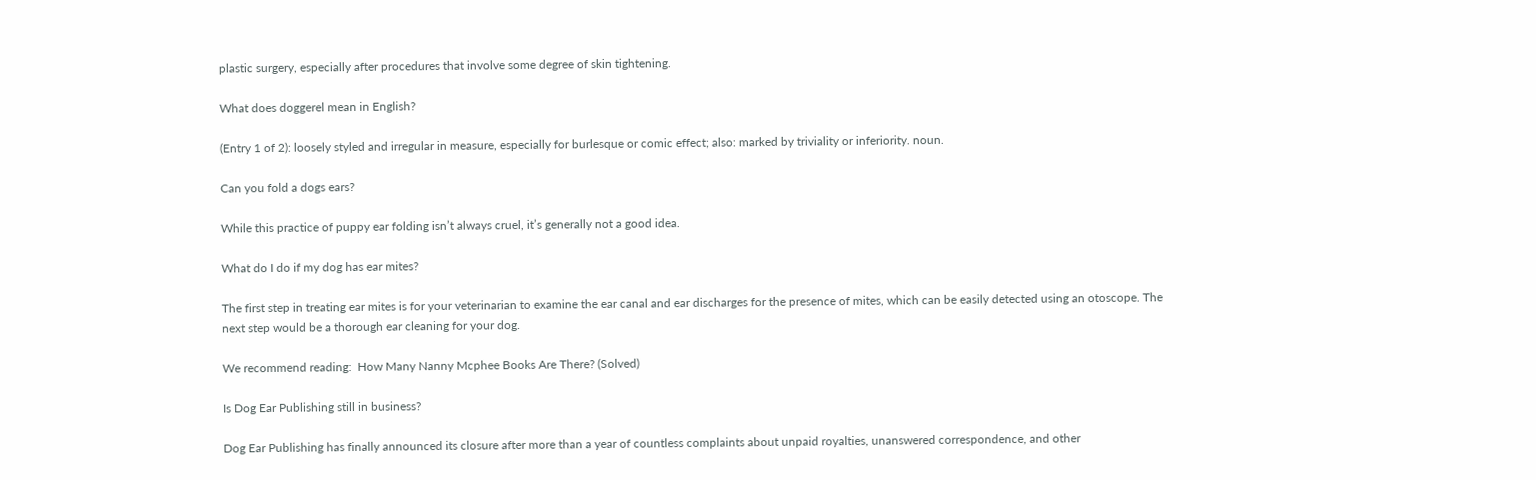plastic surgery, especially after procedures that involve some degree of skin tightening.

What does doggerel mean in English?

(Entry 1 of 2): loosely styled and irregular in measure, especially for burlesque or comic effect; also: marked by triviality or inferiority. noun.

Can you fold a dogs ears?

While this practice of puppy ear folding isn’t always cruel, it’s generally not a good idea.

What do I do if my dog has ear mites?

The first step in treating ear mites is for your veterinarian to examine the ear canal and ear discharges for the presence of mites, which can be easily detected using an otoscope. The next step would be a thorough ear cleaning for your dog.

We recommend reading:  How Many Nanny Mcphee Books Are There? (Solved)

Is Dog Ear Publishing still in business?

Dog Ear Publishing has finally announced its closure after more than a year of countless complaints about unpaid royalties, unanswered correspondence, and other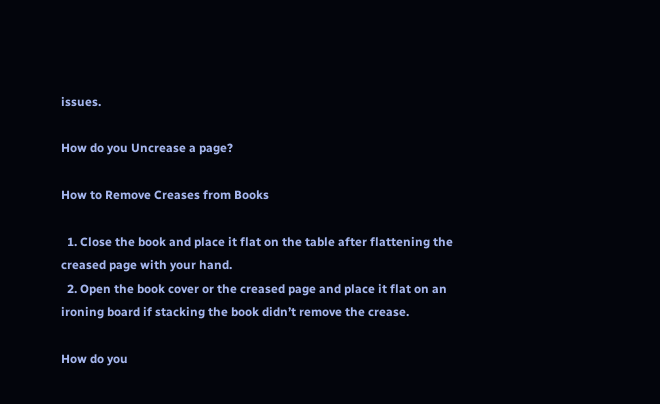issues.

How do you Uncrease a page?

How to Remove Creases from Books

  1. Close the book and place it flat on the table after flattening the creased page with your hand.
  2. Open the book cover or the creased page and place it flat on an ironing board if stacking the book didn’t remove the crease.

How do you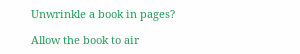Unwrinkle a book in pages?

Allow the book to air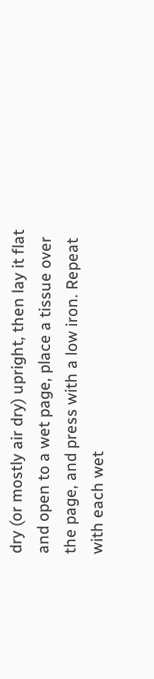dry (or mostly air dry) upright, then lay it flat and open to a wet page, place a tissue over the page, and press with a low iron. Repeat with each wet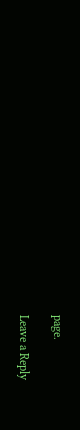page.

Leave a Reply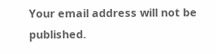Your email address will not be published.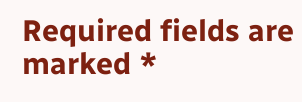Required fields are marked *